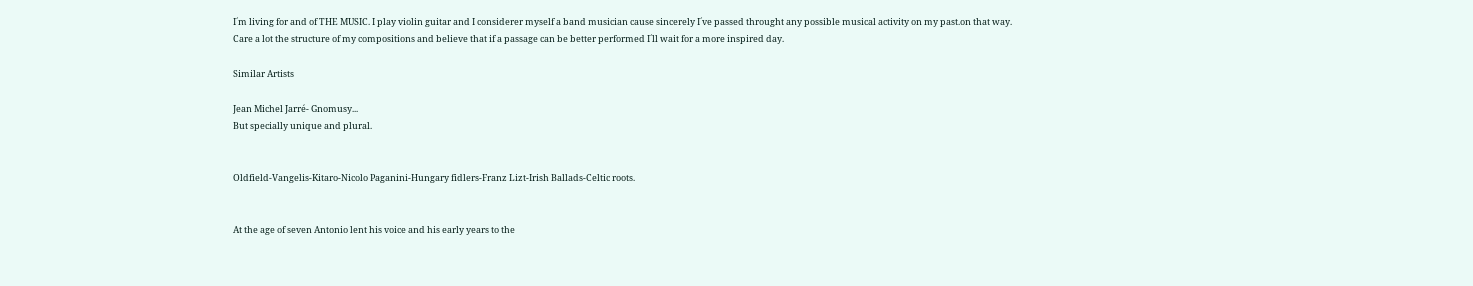I´m living for and of THE MUSIC. I play violin guitar and I considerer myself a band musician cause sincerely I´ve passed throught any possible musical activity on my past.on that way.
Care a lot the structure of my compositions and believe that if a passage can be better performed I´ll wait for a more inspired day.

Similar Artists

Jean Michel Jarré- Gnomusy...
But specially unique and plural.


Oldfield-Vangelis-Kitaro-Nicolo Paganini-Hungary fidlers-Franz Lizt-Irish Ballads-Celtic roots.


At the age of seven Antonio lent his voice and his early years to the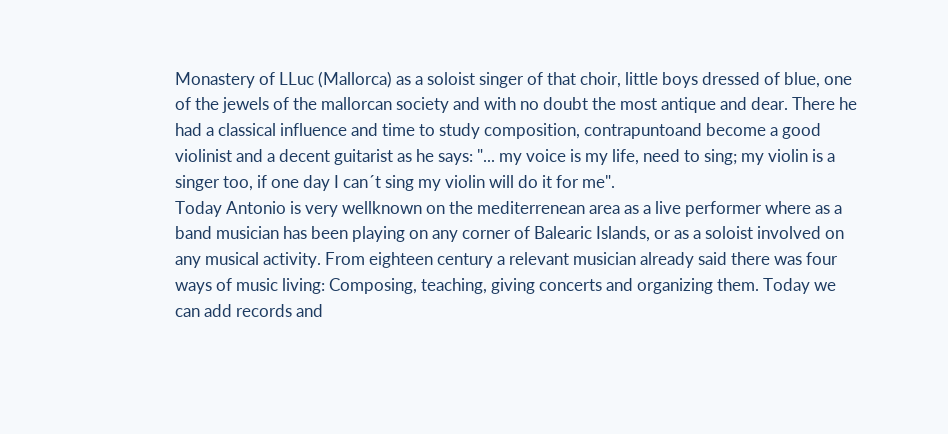Monastery of LLuc (Mallorca) as a soloist singer of that choir, little boys dressed of blue, one of the jewels of the mallorcan society and with no doubt the most antique and dear. There he had a classical influence and time to study composition, contrapuntoand become a good violinist and a decent guitarist as he says: "... my voice is my life, need to sing; my violin is a singer too, if one day I can´t sing my violin will do it for me".
Today Antonio is very wellknown on the mediterrenean area as a live performer where as a band musician has been playing on any corner of Balearic Islands, or as a soloist involved on any musical activity. From eighteen century a relevant musician already said there was four ways of music living: Composing, teaching, giving concerts and organizing them. Today we can add records and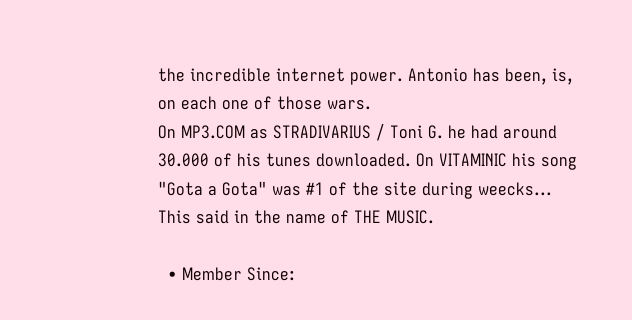the incredible internet power. Antonio has been, is, on each one of those wars.
On MP3.COM as STRADIVARIUS / Toni G. he had around 30.000 of his tunes downloaded. On VITAMINIC his song "Gota a Gota" was #1 of the site during weecks...
This said in the name of THE MUSIC.

  • Member Since: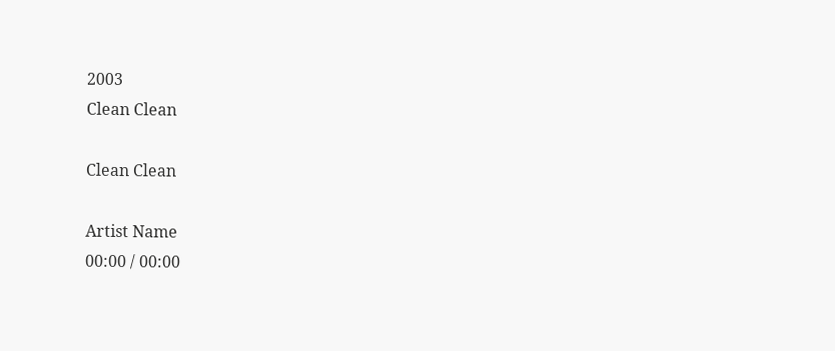2003
Clean Clean

Clean Clean

Artist Name
00:00 / 00:00